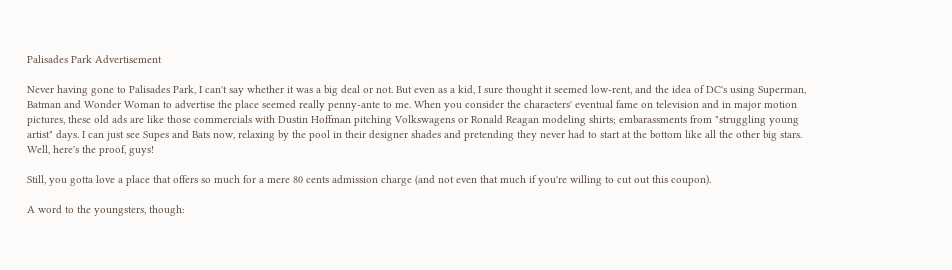Palisades Park Advertisement

Never having gone to Palisades Park, I can't say whether it was a big deal or not. But even as a kid, I sure thought it seemed low-rent, and the idea of DC's using Superman, Batman and Wonder Woman to advertise the place seemed really penny-ante to me. When you consider the characters' eventual fame on television and in major motion pictures, these old ads are like those commercials with Dustin Hoffman pitching Volkswagens or Ronald Reagan modeling shirts; embarassments from "struggling young artist" days. I can just see Supes and Bats now, relaxing by the pool in their designer shades and pretending they never had to start at the bottom like all the other big stars. Well, here's the proof, guys!

Still, you gotta love a place that offers so much for a mere 80 cents admission charge (and not even that much if you're willing to cut out this coupon).

A word to the youngsters, though: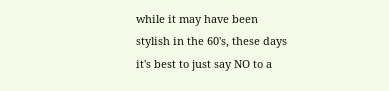while it may have been stylish in the 60's, these days it's best to just say NO to a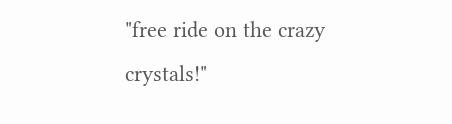"free ride on the crazy crystals!"